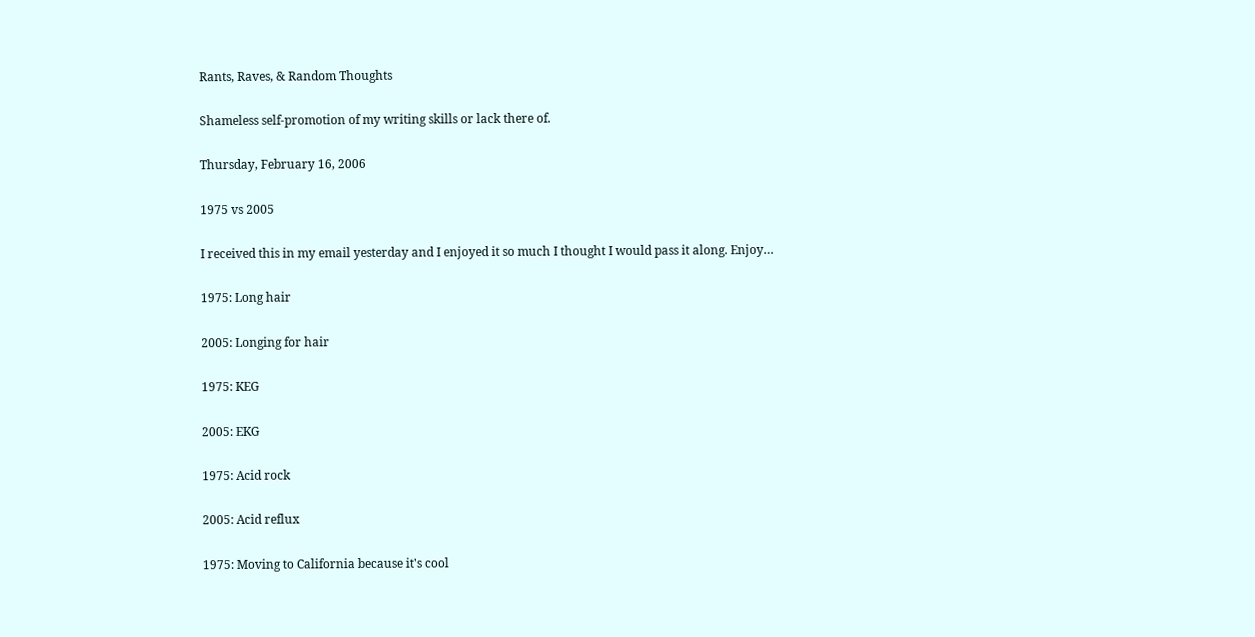Rants, Raves, & Random Thoughts

Shameless self-promotion of my writing skills or lack there of.

Thursday, February 16, 2006

1975 vs 2005

I received this in my email yesterday and I enjoyed it so much I thought I would pass it along. Enjoy…

1975: Long hair

2005: Longing for hair

1975: KEG

2005: EKG

1975: Acid rock

2005: Acid reflux

1975: Moving to California because it's cool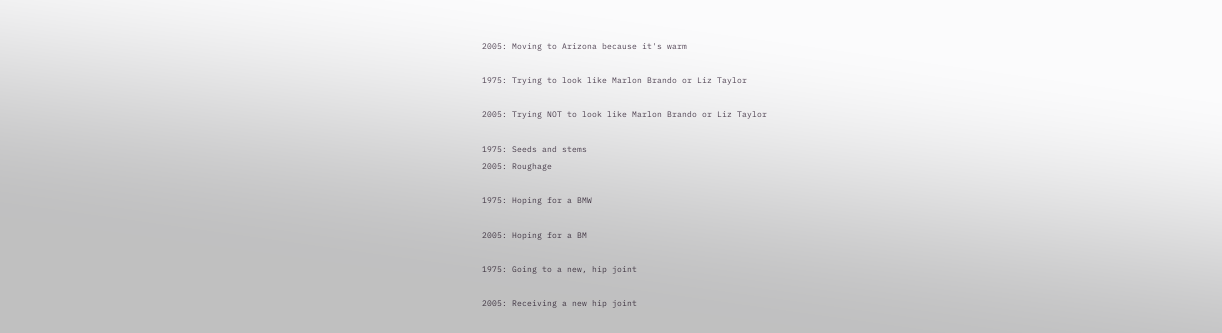2005: Moving to Arizona because it's warm

1975: Trying to look like Marlon Brando or Liz Taylor

2005: Trying NOT to look like Marlon Brando or Liz Taylor

1975: Seeds and stems
2005: Roughage

1975: Hoping for a BMW

2005: Hoping for a BM

1975: Going to a new, hip joint

2005: Receiving a new hip joint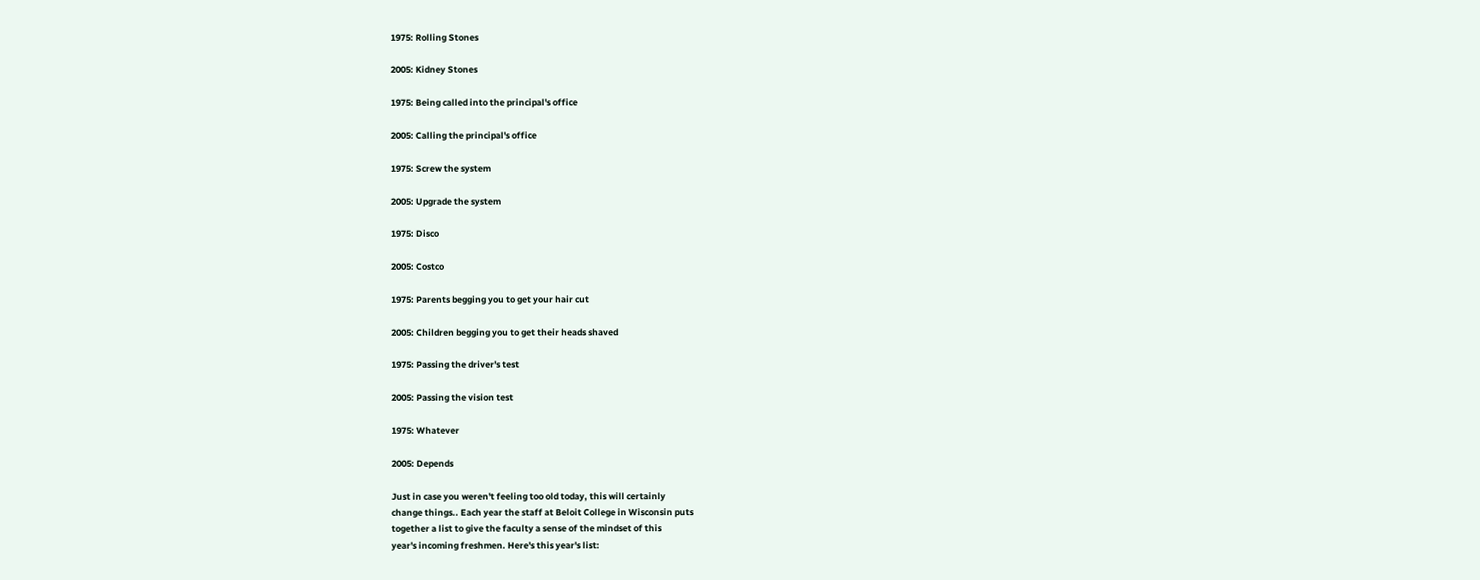1975: Rolling Stones

2005: Kidney Stones

1975: Being called into the principal's office

2005: Calling the principal's office

1975: Screw the system

2005: Upgrade the system

1975: Disco

2005: Costco

1975: Parents begging you to get your hair cut

2005: Children begging you to get their heads shaved

1975: Passing the driver's test

2005: Passing the vision test

1975: Whatever

2005: Depends

Just in case you weren't feeling too old today, this will certainly
change things.. Each year the staff at Beloit College in Wisconsin puts
together a list to give the faculty a sense of the mindset of this
year's incoming freshmen. Here's this year's list: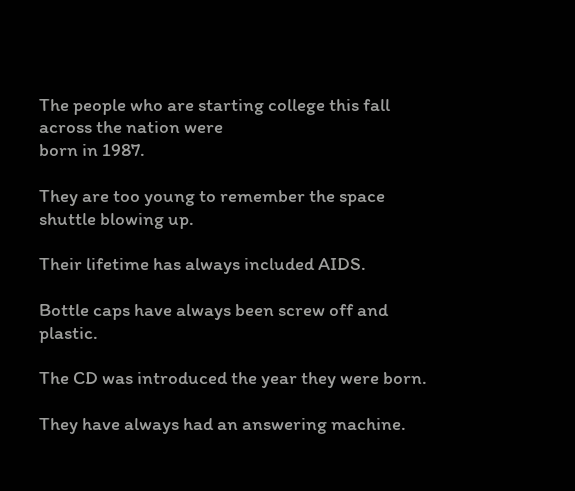The people who are starting college this fall across the nation were
born in 1987.

They are too young to remember the space shuttle blowing up.

Their lifetime has always included AIDS.

Bottle caps have always been screw off and plastic.

The CD was introduced the year they were born.

They have always had an answering machine.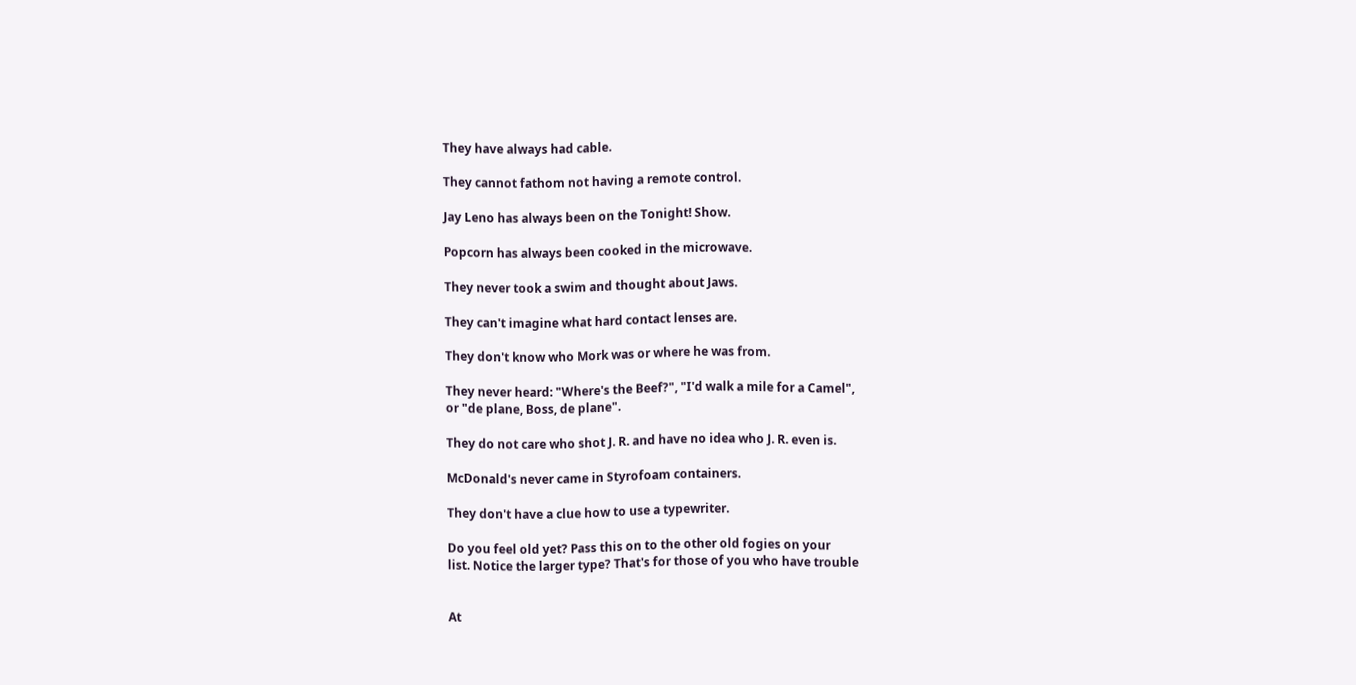They have always had cable.

They cannot fathom not having a remote control.

Jay Leno has always been on the Tonight! Show.

Popcorn has always been cooked in the microwave.

They never took a swim and thought about Jaws.

They can't imagine what hard contact lenses are.

They don't know who Mork was or where he was from.

They never heard: "Where's the Beef?", "I'd walk a mile for a Camel",
or "de plane, Boss, de plane".

They do not care who shot J. R. and have no idea who J. R. even is.

McDonald's never came in Styrofoam containers.

They don't have a clue how to use a typewriter.

Do you feel old yet? Pass this on to the other old fogies on your
list. Notice the larger type? That's for those of you who have trouble


At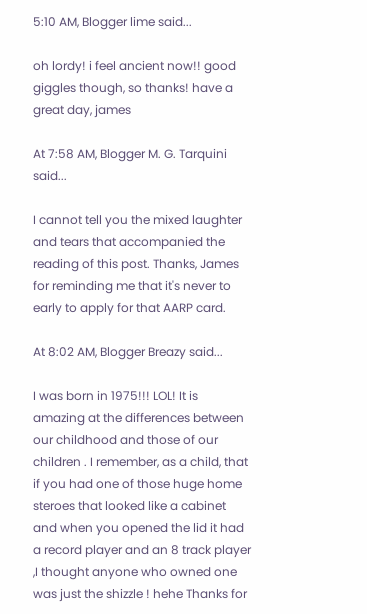5:10 AM, Blogger lime said...

oh lordy! i feel ancient now!! good giggles though, so thanks! have a great day, james

At 7:58 AM, Blogger M. G. Tarquini said...

I cannot tell you the mixed laughter and tears that accompanied the reading of this post. Thanks, James for reminding me that it's never to early to apply for that AARP card.

At 8:02 AM, Blogger Breazy said...

I was born in 1975!!! LOL! It is amazing at the differences between our childhood and those of our children . I remember, as a child, that if you had one of those huge home steroes that looked like a cabinet and when you opened the lid it had a record player and an 8 track player ,I thought anyone who owned one was just the shizzle ! hehe Thanks for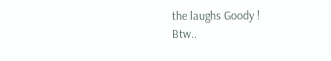the laughs Goody !
Btw..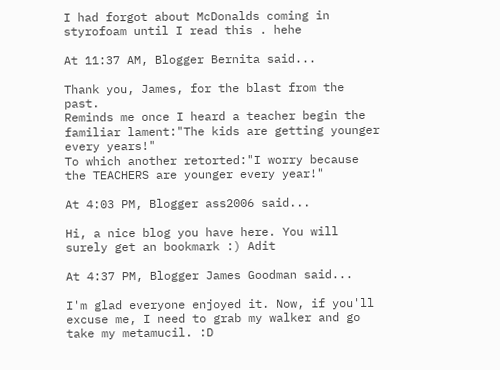I had forgot about McDonalds coming in styrofoam until I read this . hehe

At 11:37 AM, Blogger Bernita said...

Thank you, James, for the blast from the past.
Reminds me once I heard a teacher begin the familiar lament:"The kids are getting younger every years!"
To which another retorted:"I worry because the TEACHERS are younger every year!"

At 4:03 PM, Blogger ass2006 said...

Hi, a nice blog you have here. You will surely get an bookmark :) Adit

At 4:37 PM, Blogger James Goodman said...

I'm glad everyone enjoyed it. Now, if you'll excuse me, I need to grab my walker and go take my metamucil. :D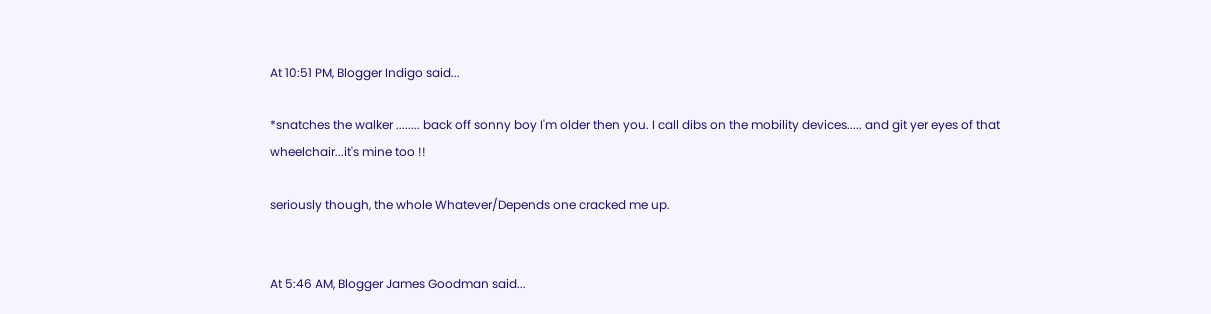At 10:51 PM, Blogger Indigo said...

*snatches the walker ........ back off sonny boy I'm older then you. I call dibs on the mobility devices..... and git yer eyes of that wheelchair...it's mine too !!

seriously though, the whole Whatever/Depends one cracked me up.


At 5:46 AM, Blogger James Goodman said...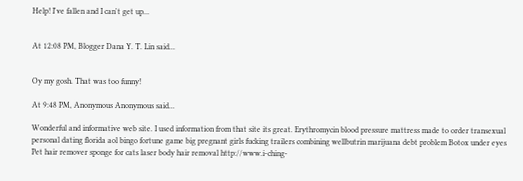Help! I've fallen and I can't get up...


At 12:08 PM, Blogger Dana Y. T. Lin said...


Oy my gosh. That was too funny!

At 9:48 PM, Anonymous Anonymous said...

Wonderful and informative web site. I used information from that site its great. Erythromycin blood pressure mattress made to order transexual personal dating florida aol bingo fortune game big pregnant girls fucking trailers combining wellbutrin marijuana debt problem Botox under eyes Pet hair remover sponge for cats laser body hair removal http://www.i-ching-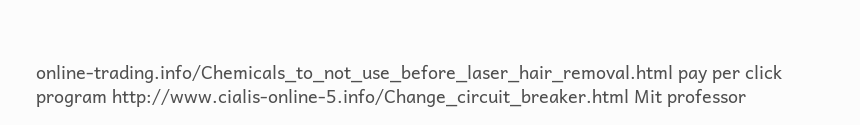online-trading.info/Chemicals_to_not_use_before_laser_hair_removal.html pay per click program http://www.cialis-online-5.info/Change_circuit_breaker.html Mit professor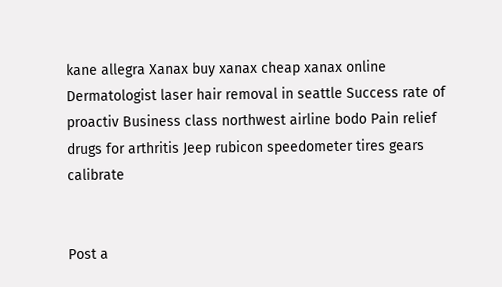kane allegra Xanax buy xanax cheap xanax online Dermatologist laser hair removal in seattle Success rate of proactiv Business class northwest airline bodo Pain relief drugs for arthritis Jeep rubicon speedometer tires gears calibrate


Post a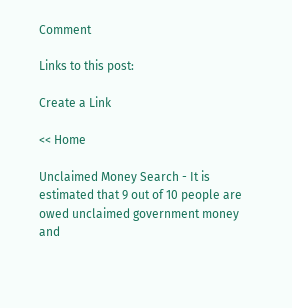Comment

Links to this post:

Create a Link

<< Home

Unclaimed Money Search - It is estimated that 9 out of 10 people are owed unclaimed government money and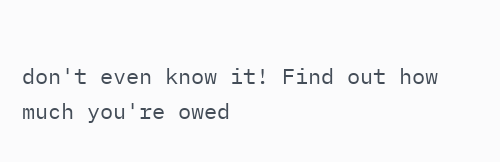don't even know it! Find out how much you're owed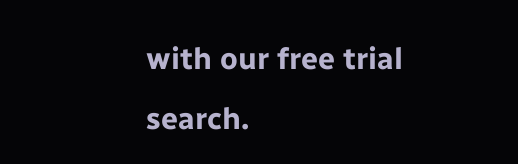with our free trial search.